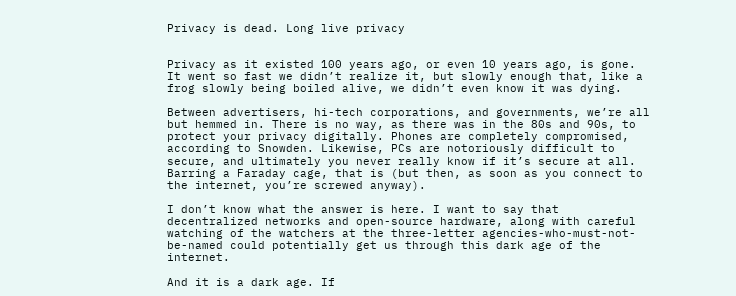Privacy is dead. Long live privacy


Privacy as it existed 100 years ago, or even 10 years ago, is gone. It went so fast we didn’t realize it, but slowly enough that, like a frog slowly being boiled alive, we didn’t even know it was dying.

Between advertisers, hi-tech corporations, and governments, we’re all but hemmed in. There is no way, as there was in the 80s and 90s, to protect your privacy digitally. Phones are completely compromised, according to Snowden. Likewise, PCs are notoriously difficult to secure, and ultimately you never really know if it’s secure at all. Barring a Faraday cage, that is (but then, as soon as you connect to the internet, you’re screwed anyway).

I don’t know what the answer is here. I want to say that decentralized networks and open-source hardware, along with careful watching of the watchers at the three-letter agencies-who-must-not-be-named could potentially get us through this dark age of the internet.

And it is a dark age. If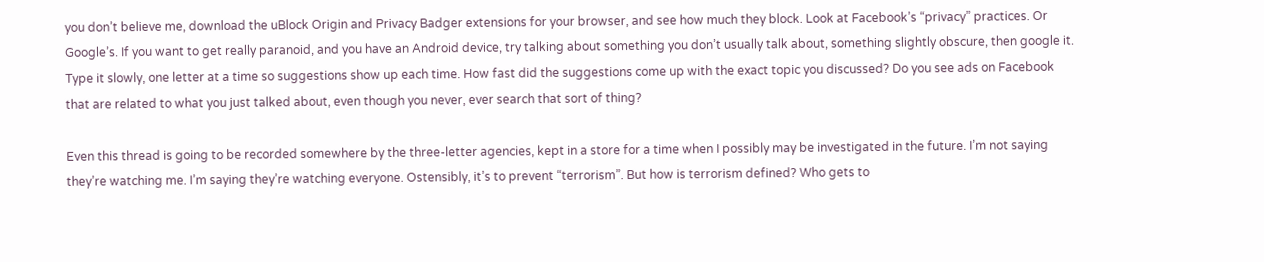you don’t believe me, download the uBlock Origin and Privacy Badger extensions for your browser, and see how much they block. Look at Facebook’s “privacy” practices. Or Google’s. If you want to get really paranoid, and you have an Android device, try talking about something you don’t usually talk about, something slightly obscure, then google it. Type it slowly, one letter at a time so suggestions show up each time. How fast did the suggestions come up with the exact topic you discussed? Do you see ads on Facebook that are related to what you just talked about, even though you never, ever search that sort of thing?

Even this thread is going to be recorded somewhere by the three-letter agencies, kept in a store for a time when I possibly may be investigated in the future. I’m not saying they’re watching me. I’m saying they’re watching everyone. Ostensibly, it’s to prevent “terrorism”. But how is terrorism defined? Who gets to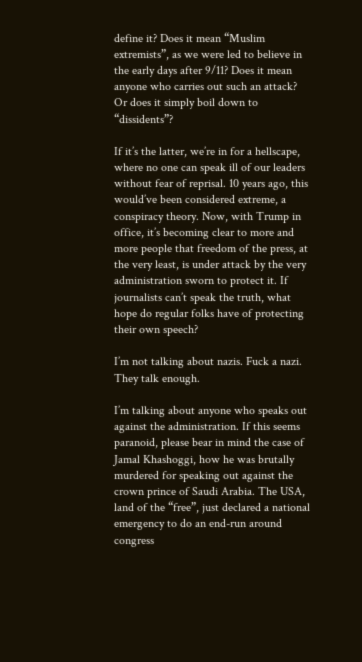define it? Does it mean “Muslim extremists”, as we were led to believe in the early days after 9/11? Does it mean anyone who carries out such an attack? Or does it simply boil down to “dissidents”?

If it’s the latter, we’re in for a hellscape, where no one can speak ill of our leaders without fear of reprisal. 10 years ago, this would’ve been considered extreme, a conspiracy theory. Now, with Trump in office, it’s becoming clear to more and more people that freedom of the press, at the very least, is under attack by the very administration sworn to protect it. If journalists can’t speak the truth, what hope do regular folks have of protecting their own speech?

I’m not talking about nazis. Fuck a nazi. They talk enough.

I’m talking about anyone who speaks out against the administration. If this seems paranoid, please bear in mind the case of Jamal Khashoggi, how he was brutally murdered for speaking out against the crown prince of Saudi Arabia. The USA, land of the “free”, just declared a national emergency to do an end-run around congress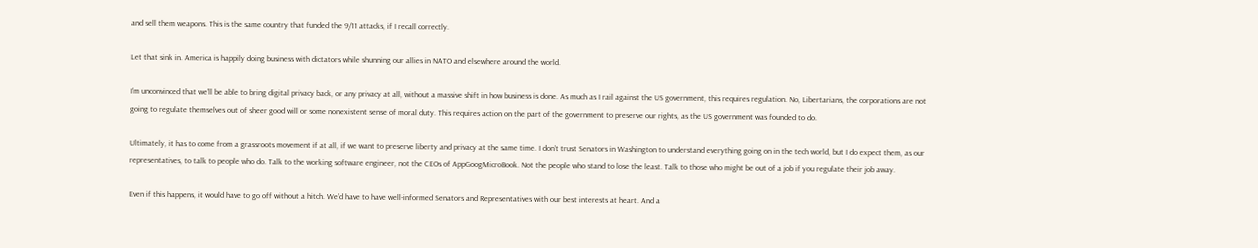and sell them weapons. This is the same country that funded the 9/11 attacks, if I recall correctly.

Let that sink in. America is happily doing business with dictators while shunning our allies in NATO and elsewhere around the world.

I’m unconvinced that we’ll be able to bring digital privacy back, or any privacy at all, without a massive shift in how business is done. As much as I rail against the US government, this requires regulation. No, Libertarians, the corporations are not going to regulate themselves out of sheer good will or some nonexistent sense of moral duty. This requires action on the part of the government to preserve our rights, as the US government was founded to do.

Ultimately, it has to come from a grassroots movement if at all, if we want to preserve liberty and privacy at the same time. I don’t trust Senators in Washington to understand everything going on in the tech world, but I do expect them, as our representatives, to talk to people who do. Talk to the working software engineer, not the CEOs of AppGoogMicroBook. Not the people who stand to lose the least. Talk to those who might be out of a job if you regulate their job away.

Even if this happens, it would have to go off without a hitch. We’d have to have well-informed Senators and Representatives with our best interests at heart. And a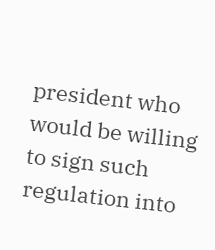president who would be willing to sign such regulation into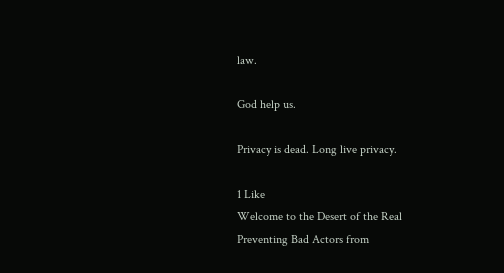law.

God help us.

Privacy is dead. Long live privacy.

1 Like
Welcome to the Desert of the Real
Preventing Bad Actors from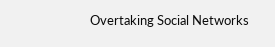Overtaking Social Networks